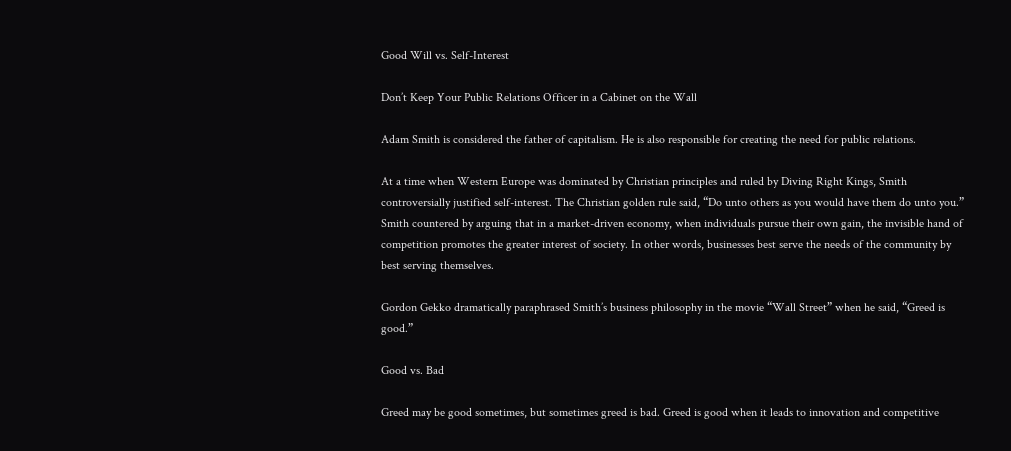Good Will vs. Self-Interest

Don’t Keep Your Public Relations Officer in a Cabinet on the Wall

Adam Smith is considered the father of capitalism. He is also responsible for creating the need for public relations.

At a time when Western Europe was dominated by Christian principles and ruled by Diving Right Kings, Smith controversially justified self-interest. The Christian golden rule said, “Do unto others as you would have them do unto you.” Smith countered by arguing that in a market-driven economy, when individuals pursue their own gain, the invisible hand of competition promotes the greater interest of society. In other words, businesses best serve the needs of the community by best serving themselves.

Gordon Gekko dramatically paraphrased Smith’s business philosophy in the movie “Wall Street” when he said, “Greed is good.”

Good vs. Bad

Greed may be good sometimes, but sometimes greed is bad. Greed is good when it leads to innovation and competitive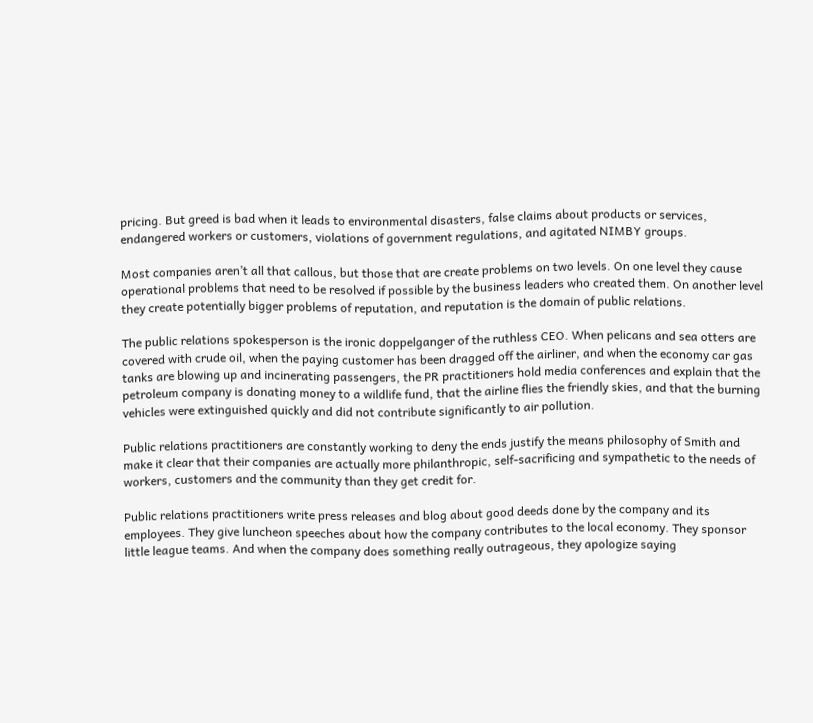pricing. But greed is bad when it leads to environmental disasters, false claims about products or services, endangered workers or customers, violations of government regulations, and agitated NIMBY groups.

Most companies aren’t all that callous, but those that are create problems on two levels. On one level they cause operational problems that need to be resolved if possible by the business leaders who created them. On another level they create potentially bigger problems of reputation, and reputation is the domain of public relations.

The public relations spokesperson is the ironic doppelganger of the ruthless CEO. When pelicans and sea otters are covered with crude oil, when the paying customer has been dragged off the airliner, and when the economy car gas tanks are blowing up and incinerating passengers, the PR practitioners hold media conferences and explain that the petroleum company is donating money to a wildlife fund, that the airline flies the friendly skies, and that the burning vehicles were extinguished quickly and did not contribute significantly to air pollution.

Public relations practitioners are constantly working to deny the ends justify the means philosophy of Smith and make it clear that their companies are actually more philanthropic, self-sacrificing and sympathetic to the needs of workers, customers and the community than they get credit for.

Public relations practitioners write press releases and blog about good deeds done by the company and its employees. They give luncheon speeches about how the company contributes to the local economy. They sponsor little league teams. And when the company does something really outrageous, they apologize saying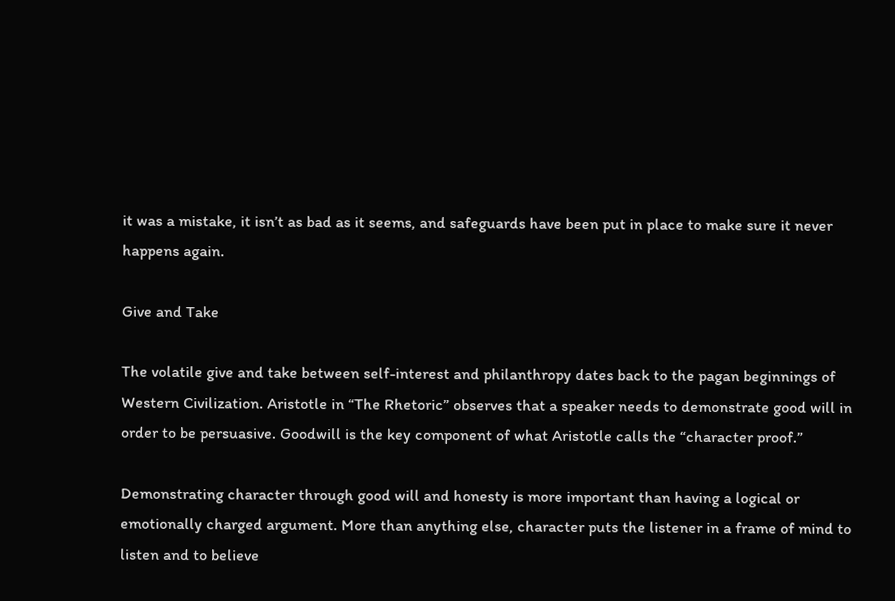it was a mistake, it isn’t as bad as it seems, and safeguards have been put in place to make sure it never happens again.

Give and Take

The volatile give and take between self-interest and philanthropy dates back to the pagan beginnings of Western Civilization. Aristotle in “The Rhetoric” observes that a speaker needs to demonstrate good will in order to be persuasive. Goodwill is the key component of what Aristotle calls the “character proof.”

Demonstrating character through good will and honesty is more important than having a logical or emotionally charged argument. More than anything else, character puts the listener in a frame of mind to listen and to believe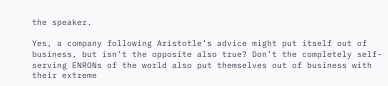the speaker.

Yes, a company following Aristotle’s advice might put itself out of business, but isn’t the opposite also true? Don’t the completely self-serving ENRONs of the world also put themselves out of business with their extreme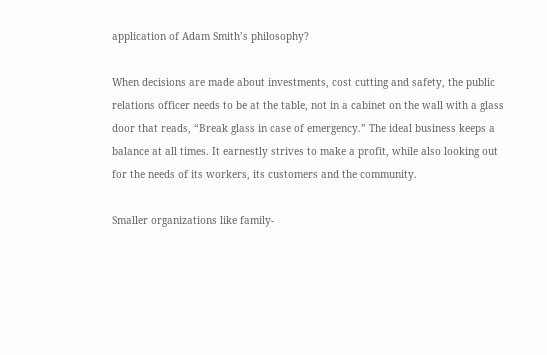application of Adam Smith’s philosophy?

When decisions are made about investments, cost cutting and safety, the public relations officer needs to be at the table, not in a cabinet on the wall with a glass door that reads, “Break glass in case of emergency.” The ideal business keeps a balance at all times. It earnestly strives to make a profit, while also looking out for the needs of its workers, its customers and the community.

Smaller organizations like family-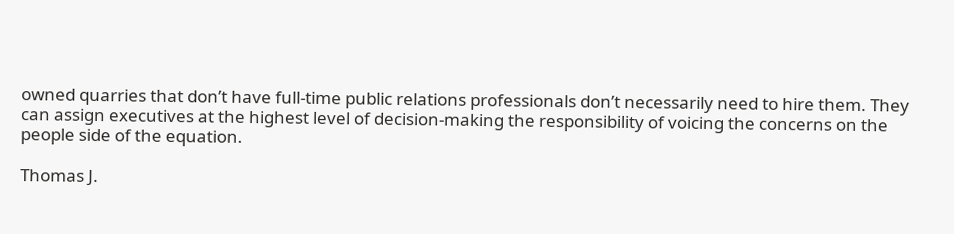owned quarries that don’t have full-time public relations professionals don’t necessarily need to hire them. They can assign executives at the highest level of decision-making the responsibility of voicing the concerns on the people side of the equation.

Thomas J.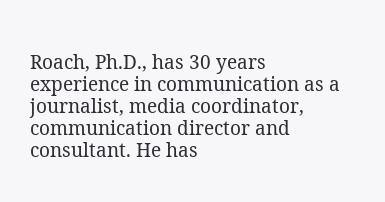Roach, Ph.D., has 30 years experience in communication as a journalist, media coordinator, communication director and consultant. He has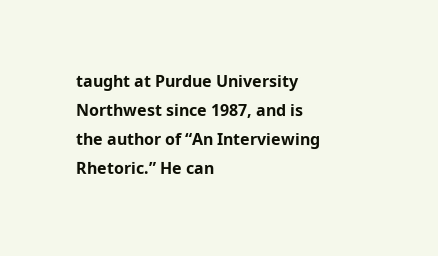taught at Purdue University Northwest since 1987, and is the author of “An Interviewing Rhetoric.” He can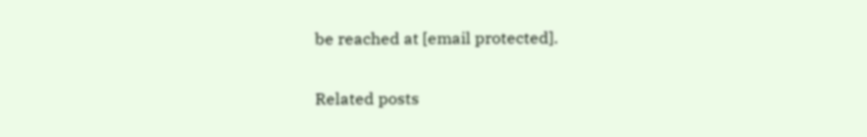be reached at [email protected].

Related posts